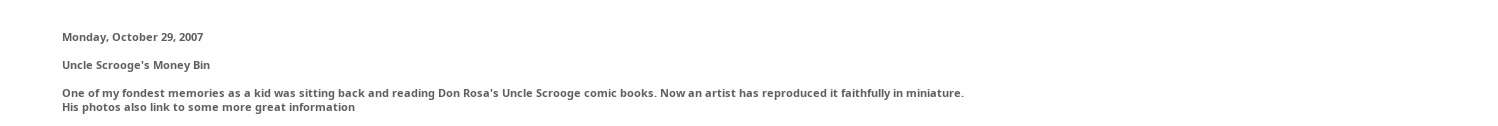Monday, October 29, 2007

Uncle Scrooge's Money Bin

One of my fondest memories as a kid was sitting back and reading Don Rosa's Uncle Scrooge comic books. Now an artist has reproduced it faithfully in miniature. His photos also link to some more great information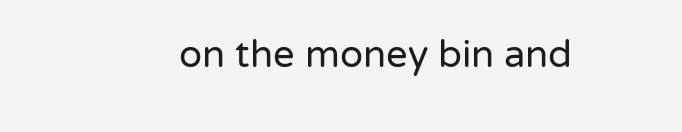on the money bin and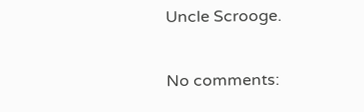Uncle Scrooge.

No comments: